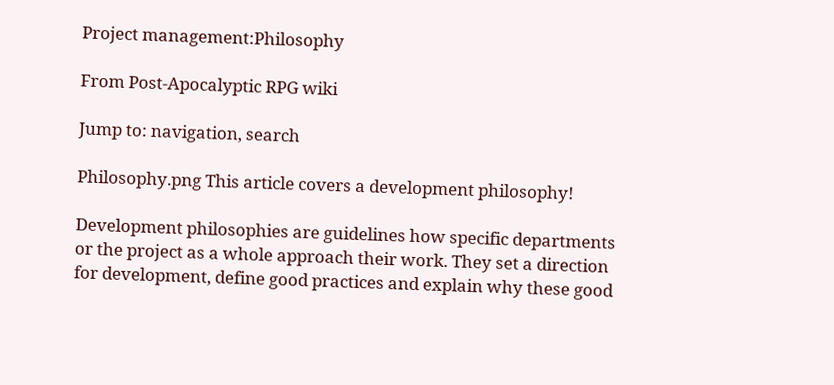Project management:Philosophy

From Post-Apocalyptic RPG wiki

Jump to: navigation, search

Philosophy.png This article covers a development philosophy!

Development philosophies are guidelines how specific departments or the project as a whole approach their work. They set a direction for development, define good practices and explain why these good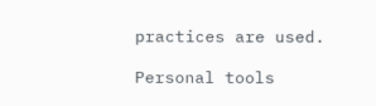practices are used.

Personal tools